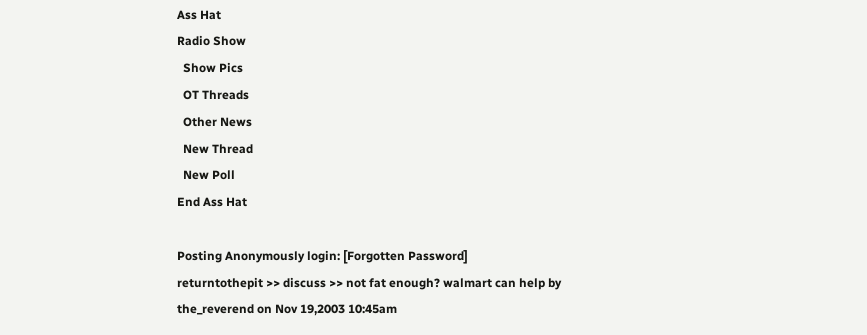Ass Hat
Radio Show
  Show Pics
  OT Threads
  Other News
  New Thread
  New Poll
End Ass Hat

Posting Anonymously login: [Forgotten Password]
returntothepit >> discuss >> not fat enough? walmart can help by the_reverend on Nov 19,2003 10:45am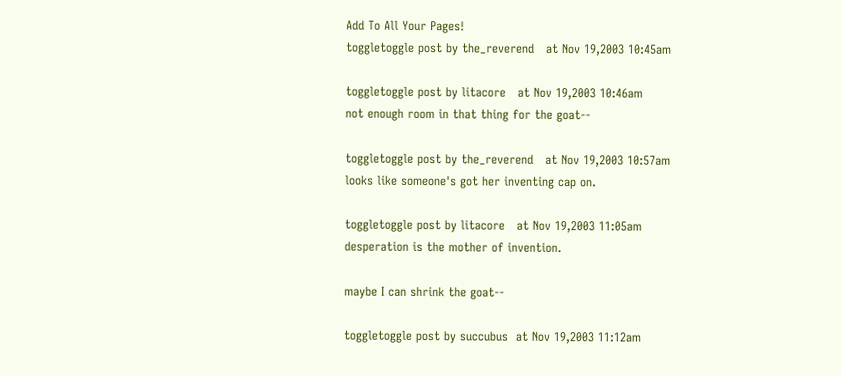Add To All Your Pages!
toggletoggle post by the_reverend   at Nov 19,2003 10:45am

toggletoggle post by litacore   at Nov 19,2003 10:46am
not enough room in that thing for the goat--

toggletoggle post by the_reverend   at Nov 19,2003 10:57am
looks like someone's got her inventing cap on.

toggletoggle post by litacore   at Nov 19,2003 11:05am
desperation is the mother of invention.

maybe I can shrink the goat--

toggletoggle post by succubus  at Nov 19,2003 11:12am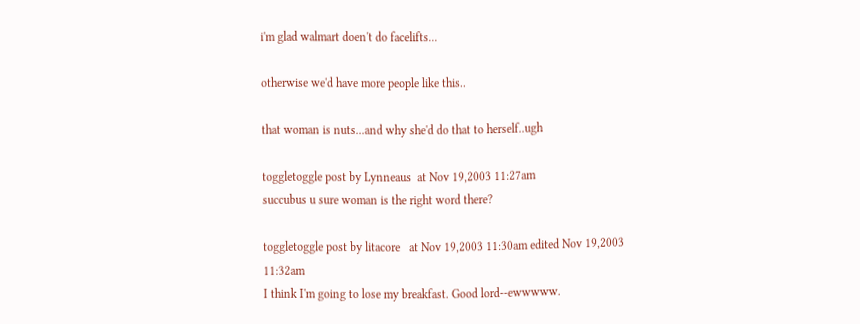i'm glad walmart doen't do facelifts...

otherwise we'd have more people like this..

that woman is nuts...and why she'd do that to herself..ugh

toggletoggle post by Lynneaus  at Nov 19,2003 11:27am
succubus u sure woman is the right word there?

toggletoggle post by litacore   at Nov 19,2003 11:30am edited Nov 19,2003 11:32am
I think I'm going to lose my breakfast. Good lord--ewwwww.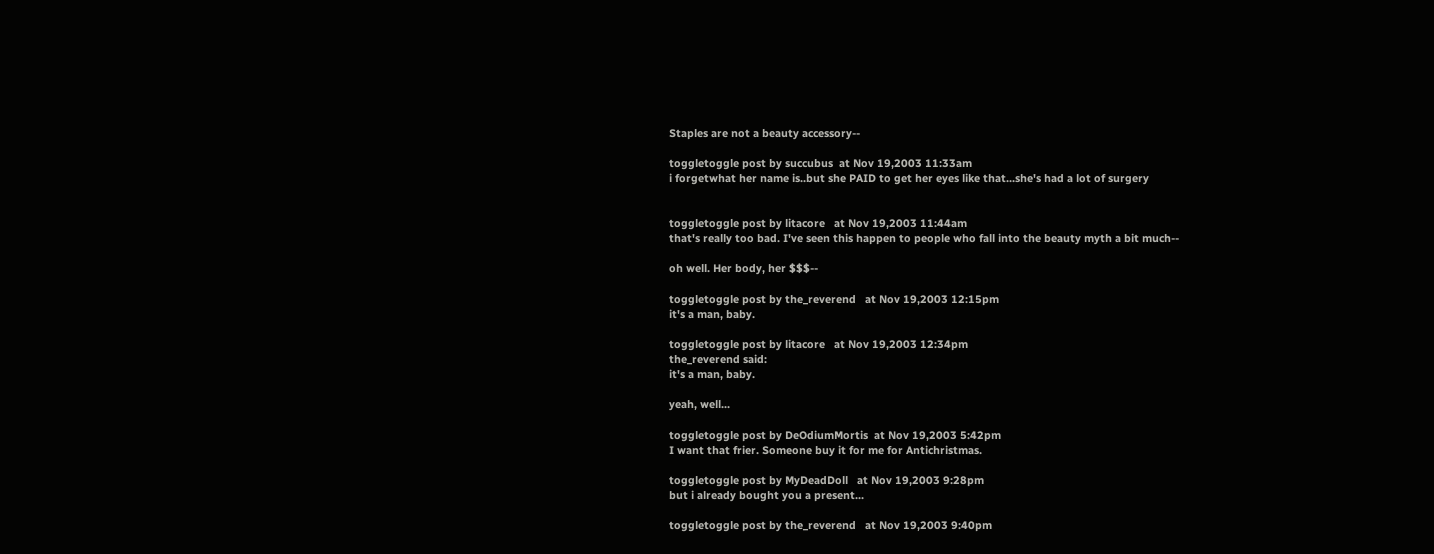Staples are not a beauty accessory--

toggletoggle post by succubus  at Nov 19,2003 11:33am
i forgetwhat her name is..but she PAID to get her eyes like that...she's had a lot of surgery


toggletoggle post by litacore   at Nov 19,2003 11:44am
that's really too bad. I've seen this happen to people who fall into the beauty myth a bit much--

oh well. Her body, her $$$--

toggletoggle post by the_reverend   at Nov 19,2003 12:15pm
it's a man, baby.

toggletoggle post by litacore   at Nov 19,2003 12:34pm
the_reverend said:
it's a man, baby.

yeah, well...

toggletoggle post by DeOdiumMortis  at Nov 19,2003 5:42pm
I want that frier. Someone buy it for me for Antichristmas.

toggletoggle post by MyDeadDoll   at Nov 19,2003 9:28pm
but i already bought you a present...

toggletoggle post by the_reverend   at Nov 19,2003 9:40pm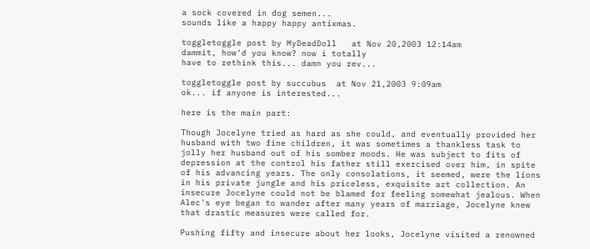a sock covered in dog semen...
sounds like a happy happy antixmas.

toggletoggle post by MyDeadDoll   at Nov 20,2003 12:14am
dammit, how'd you know? now i totally
have to rethink this... damn you rev...

toggletoggle post by succubus  at Nov 21,2003 9:09am
ok... if anyone is interested...

here is the main part:

Though Jocelyne tried as hard as she could, and eventually provided her husband with two fine children, it was sometimes a thankless task to jolly her husband out of his somber moods. He was subject to fits of depression at the control his father still exercised over him, in spite of his advancing years. The only consolations, it seemed, were the lions in his private jungle and his priceless, exquisite art collection. An insecure Jocelyne could not be blamed for feeling somewhat jealous. When Alec's eye began to wander after many years of marriage, Jocelyne knew that drastic measures were called for.

Pushing fifty and insecure about her looks, Jocelyne visited a renowned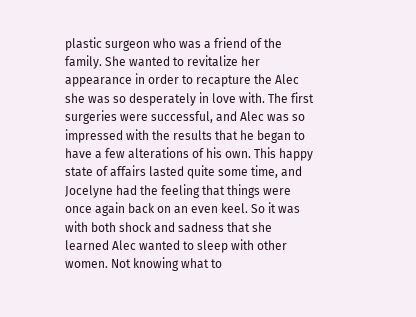plastic surgeon who was a friend of the family. She wanted to revitalize her appearance in order to recapture the Alec she was so desperately in love with. The first surgeries were successful, and Alec was so impressed with the results that he began to have a few alterations of his own. This happy state of affairs lasted quite some time, and Jocelyne had the feeling that things were once again back on an even keel. So it was with both shock and sadness that she learned Alec wanted to sleep with other women. Not knowing what to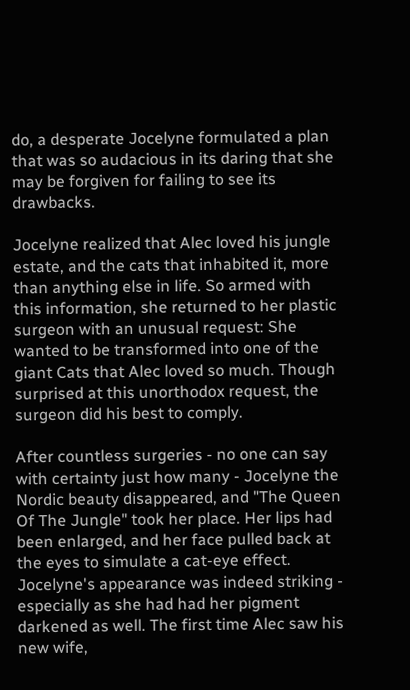do, a desperate Jocelyne formulated a plan that was so audacious in its daring that she may be forgiven for failing to see its drawbacks.

Jocelyne realized that Alec loved his jungle estate, and the cats that inhabited it, more than anything else in life. So armed with this information, she returned to her plastic surgeon with an unusual request: She wanted to be transformed into one of the giant Cats that Alec loved so much. Though surprised at this unorthodox request, the surgeon did his best to comply.

After countless surgeries - no one can say with certainty just how many - Jocelyne the Nordic beauty disappeared, and "The Queen Of The Jungle" took her place. Her lips had been enlarged, and her face pulled back at the eyes to simulate a cat-eye effect. Jocelyne's appearance was indeed striking - especially as she had had her pigment darkened as well. The first time Alec saw his new wife,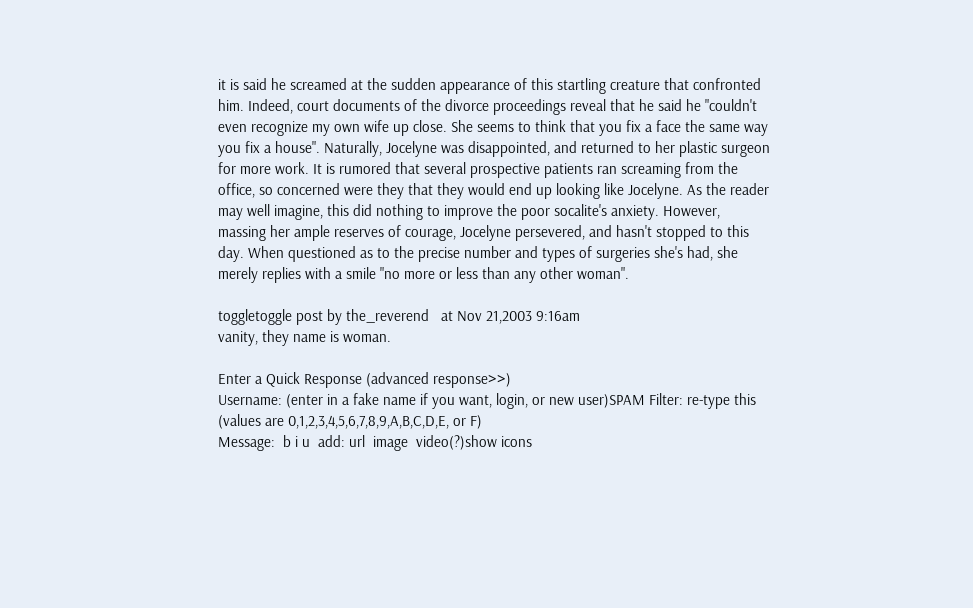it is said he screamed at the sudden appearance of this startling creature that confronted him. Indeed, court documents of the divorce proceedings reveal that he said he "couldn't even recognize my own wife up close. She seems to think that you fix a face the same way you fix a house". Naturally, Jocelyne was disappointed, and returned to her plastic surgeon for more work. It is rumored that several prospective patients ran screaming from the office, so concerned were they that they would end up looking like Jocelyne. As the reader may well imagine, this did nothing to improve the poor socalite's anxiety. However, massing her ample reserves of courage, Jocelyne persevered, and hasn't stopped to this day. When questioned as to the precise number and types of surgeries she's had, she merely replies with a smile "no more or less than any other woman".

toggletoggle post by the_reverend   at Nov 21,2003 9:16am
vanity, they name is woman.

Enter a Quick Response (advanced response>>)
Username: (enter in a fake name if you want, login, or new user)SPAM Filter: re-type this (values are 0,1,2,3,4,5,6,7,8,9,A,B,C,D,E, or F)
Message:  b i u  add: url  image  video(?)show icons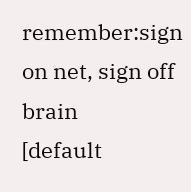remember:sign on net, sign off brain
[default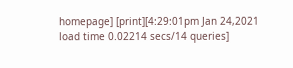homepage] [print][4:29:01pm Jan 24,2021
load time 0.02214 secs/14 queries]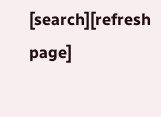[search][refresh page]